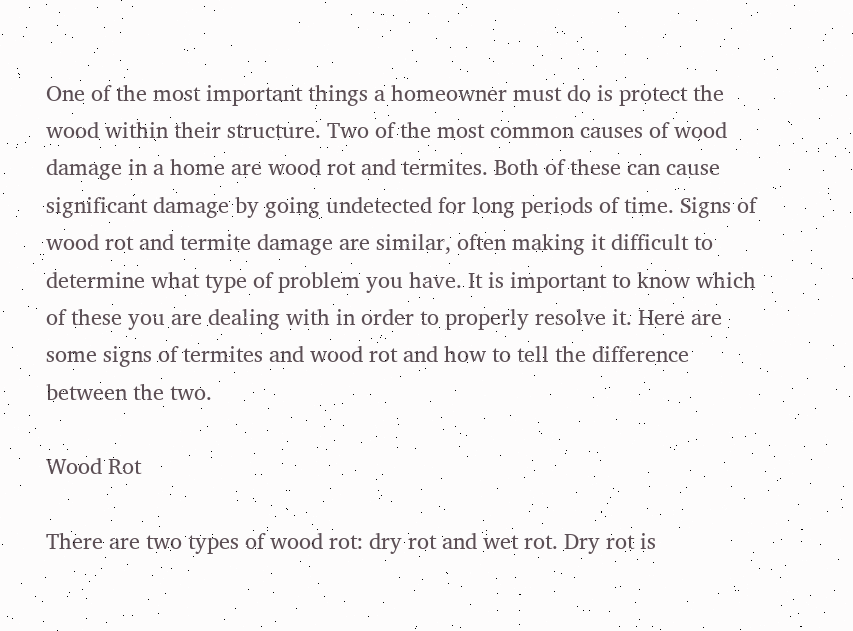One of the most important things a homeowner must do is protect the wood within their structure. Two of the most common causes of wood damage in a home are wood rot and termites. Both of these can cause significant damage by going undetected for long periods of time. Signs of wood rot and termite damage are similar, often making it difficult to determine what type of problem you have. It is important to know which of these you are dealing with in order to properly resolve it. Here are some signs of termites and wood rot and how to tell the difference between the two.

Wood Rot

There are two types of wood rot: dry rot and wet rot. Dry rot is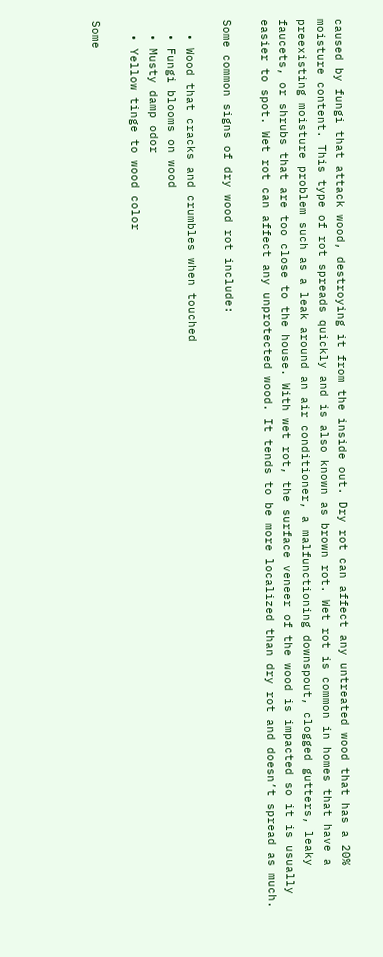caused by fungi that attack wood, destroying it from the inside out. Dry rot can affect any untreated wood that has a 20% moisture content. This type of rot spreads quickly and is also known as brown rot. Wet rot is common in homes that have a preexisting moisture problem such as a leak around an air conditioner, a malfunctioning downspout, clogged gutters, leaky faucets, or shrubs that are too close to the house. With wet rot, the surface veneer of the wood is impacted so it is usually easier to spot. Wet rot can affect any unprotected wood. It tends to be more localized than dry rot and doesn’t spread as much.

Some common signs of dry wood rot include:

  • Wood that cracks and crumbles when touched
  • Fungi blooms on wood
  • Musty damp odor
  • Yellow tinge to wood color

Some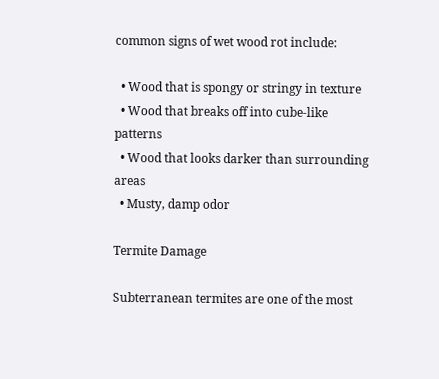common signs of wet wood rot include:

  • Wood that is spongy or stringy in texture
  • Wood that breaks off into cube-like patterns
  • Wood that looks darker than surrounding areas
  • Musty, damp odor

Termite Damage

Subterranean termites are one of the most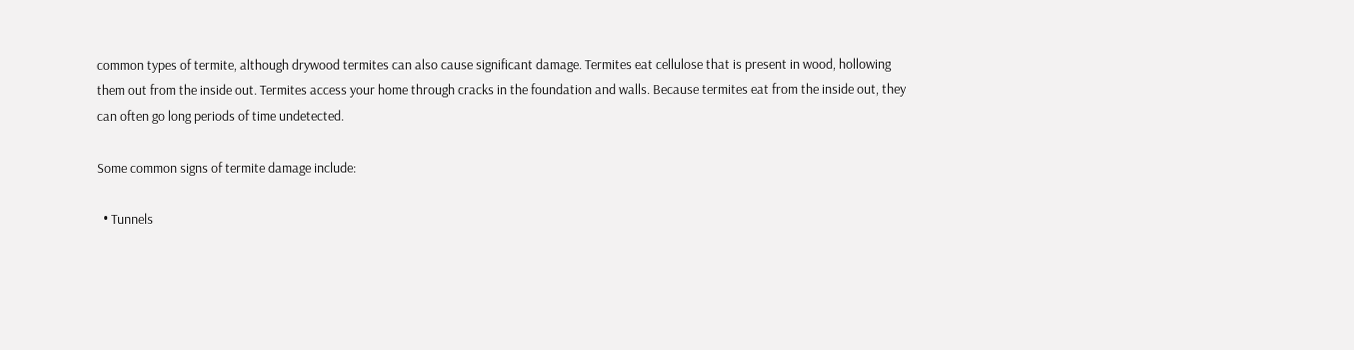common types of termite, although drywood termites can also cause significant damage. Termites eat cellulose that is present in wood, hollowing them out from the inside out. Termites access your home through cracks in the foundation and walls. Because termites eat from the inside out, they can often go long periods of time undetected.

Some common signs of termite damage include:

  • Tunnels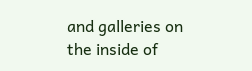and galleries on the inside of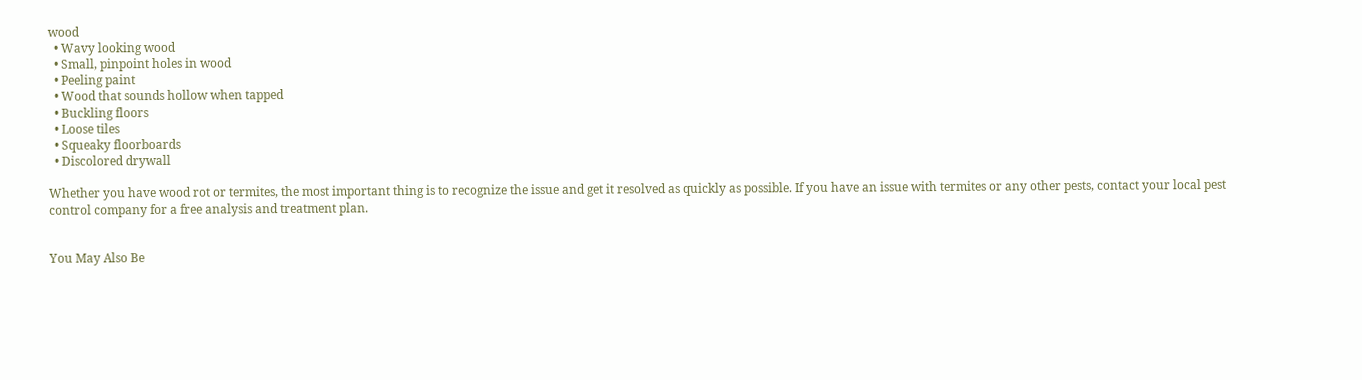wood
  • Wavy looking wood
  • Small, pinpoint holes in wood
  • Peeling paint
  • Wood that sounds hollow when tapped
  • Buckling floors
  • Loose tiles
  • Squeaky floorboards
  • Discolored drywall

Whether you have wood rot or termites, the most important thing is to recognize the issue and get it resolved as quickly as possible. If you have an issue with termites or any other pests, contact your local pest control company for a free analysis and treatment plan.


You May Also Be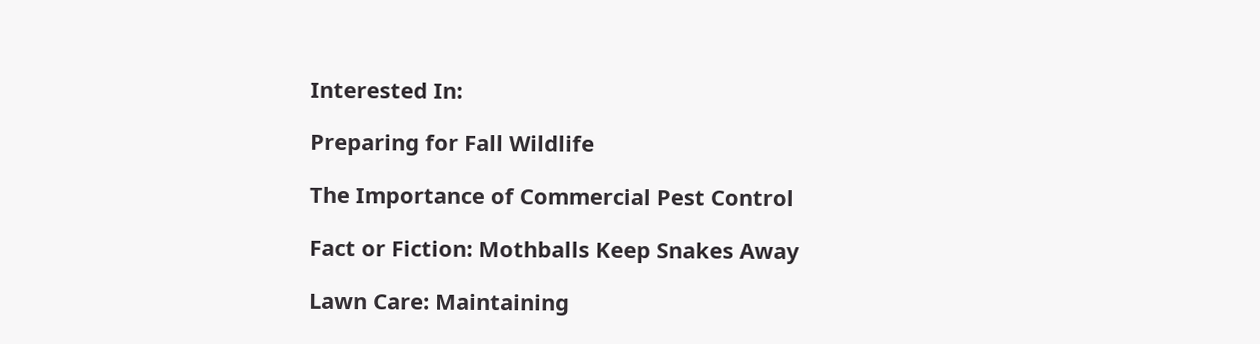Interested In:

Preparing for Fall Wildlife

The Importance of Commercial Pest Control

Fact or Fiction: Mothballs Keep Snakes Away

Lawn Care: Maintaining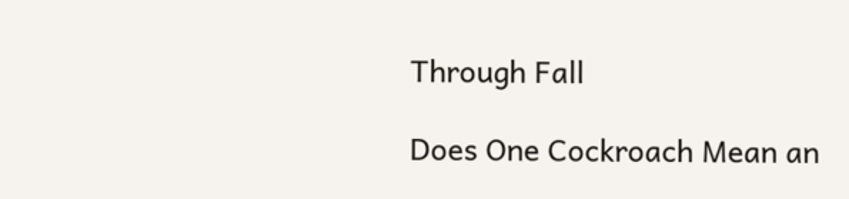Through Fall

Does One Cockroach Mean an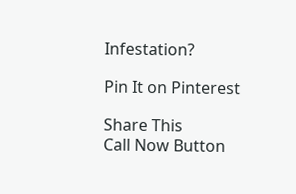Infestation?

Pin It on Pinterest

Share This
Call Now Button